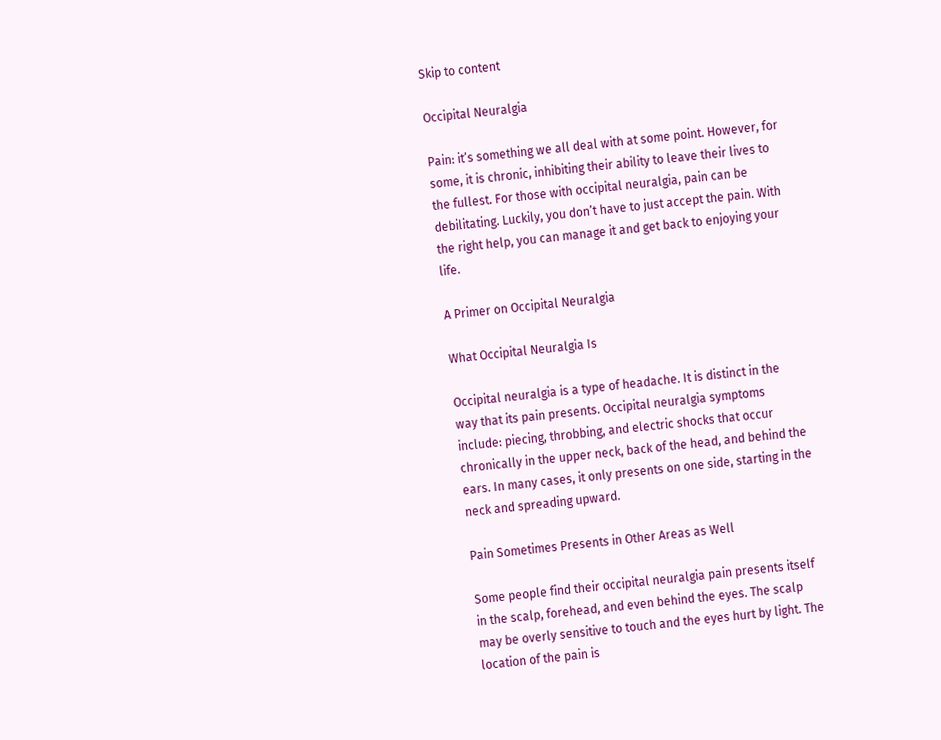Skip to content

Occipital Neuralgia

Pain: it’s something we all deal with at some point. However, for some, it is chronic, inhibiting their ability to leave their lives to the fullest. For those with occipital neuralgia, pain can be debilitating. Luckily, you don’t have to just accept the pain. With the right help, you can manage it and get back to enjoying your life.

A Primer on Occipital Neuralgia

What Occipital Neuralgia Is

Occipital neuralgia is a type of headache. It is distinct in the way that its pain presents. Occipital neuralgia symptoms include: piecing, throbbing, and electric shocks that occur chronically in the upper neck, back of the head, and behind the ears. In many cases, it only presents on one side, starting in the neck and spreading upward.

Pain Sometimes Presents in Other Areas as Well

Some people find their occipital neuralgia pain presents itself in the scalp, forehead, and even behind the eyes. The scalp may be overly sensitive to touch and the eyes hurt by light. The location of the pain is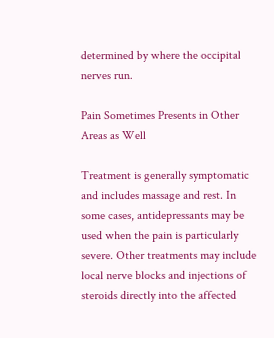determined by where the occipital nerves run.

Pain Sometimes Presents in Other Areas as Well

Treatment is generally symptomatic and includes massage and rest. In some cases, antidepressants may be used when the pain is particularly severe. Other treatments may include local nerve blocks and injections of steroids directly into the affected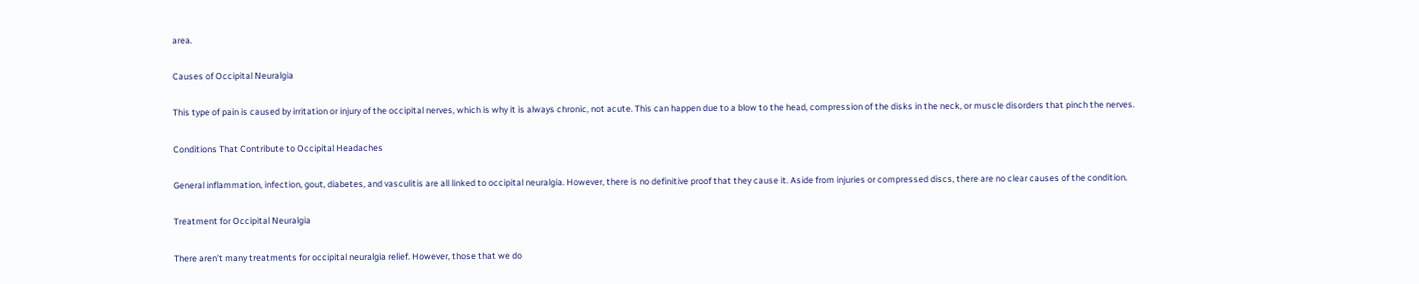area.

Causes of Occipital Neuralgia

This type of pain is caused by irritation or injury of the occipital nerves, which is why it is always chronic, not acute. This can happen due to a blow to the head, compression of the disks in the neck, or muscle disorders that pinch the nerves.

Conditions That Contribute to Occipital Headaches

General inflammation, infection, gout, diabetes, and vasculitis are all linked to occipital neuralgia. However, there is no definitive proof that they cause it. Aside from injuries or compressed discs, there are no clear causes of the condition.

Treatment for Occipital Neuralgia

There aren’t many treatments for occipital neuralgia relief. However, those that we do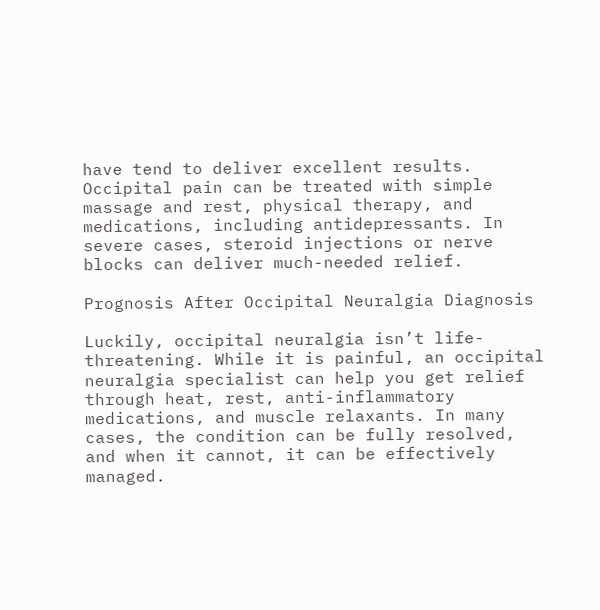have tend to deliver excellent results. Occipital pain can be treated with simple massage and rest, physical therapy, and medications, including antidepressants. In severe cases, steroid injections or nerve blocks can deliver much-needed relief.

Prognosis After Occipital Neuralgia Diagnosis

Luckily, occipital neuralgia isn’t life-threatening. While it is painful, an occipital neuralgia specialist can help you get relief through heat, rest, anti-inflammatory medications, and muscle relaxants. In many cases, the condition can be fully resolved, and when it cannot, it can be effectively managed.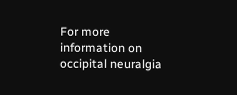For more information on occipital neuralgia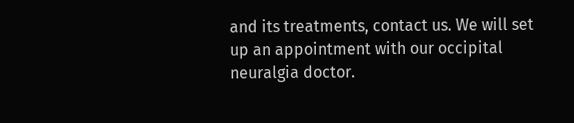and its treatments, contact us. We will set up an appointment with our occipital neuralgia doctor.